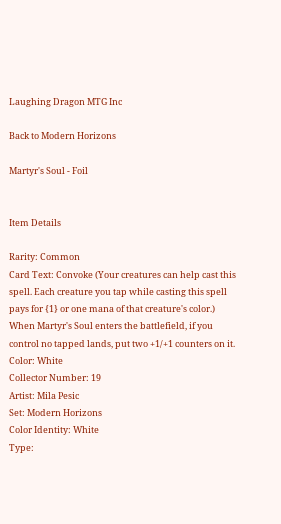Laughing Dragon MTG Inc

Back to Modern Horizons

Martyr's Soul - Foil


Item Details

Rarity: Common
Card Text: Convoke (Your creatures can help cast this spell. Each creature you tap while casting this spell pays for {1} or one mana of that creature's color.)
When Martyr's Soul enters the battlefield, if you control no tapped lands, put two +1/+1 counters on it.
Color: White
Collector Number: 19
Artist: Mila Pesic
Set: Modern Horizons
Color Identity: White
Type: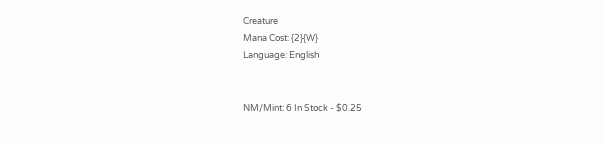Creature
Mana Cost: {2}{W}
Language: English


NM/Mint: 6 In Stock - $0.25